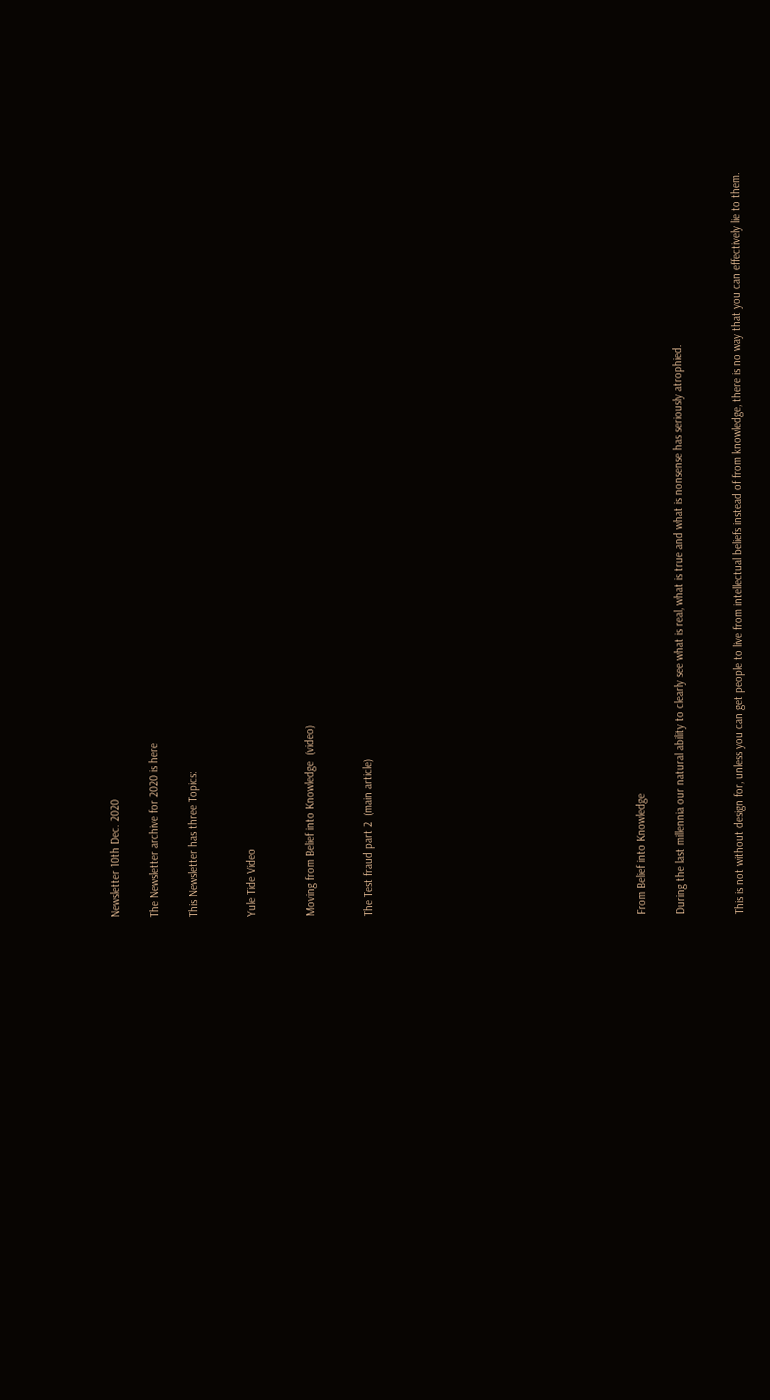Newsletter 10th Dec. 2020

The Newsletter archive for 2020 is here

This Newsletter has three Topics:


Yule Tide Video


Moving from Belief into Knowledge  (video)


The Test fraud part 2  (main article)













From Belief into Knowledge

During the last millennia our natural ability to clearly see what is real, what is true and what is nonsense has seriously atrophied.


This is not without design for, unless you can get people to live from intellectual beliefs instead of from knowledge, there is no way that you can effectively lie to them.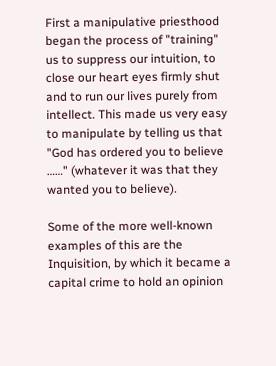First a manipulative priesthood began the process of "training" us to suppress our intuition, to close our heart eyes firmly shut and to run our lives purely from intellect. This made us very easy to manipulate by telling us that "God has ordered you to believe ……" (whatever it was that they wanted you to believe).

Some of the more well-known examples of this are the Inquisition, by which it became a capital crime to hold an opinion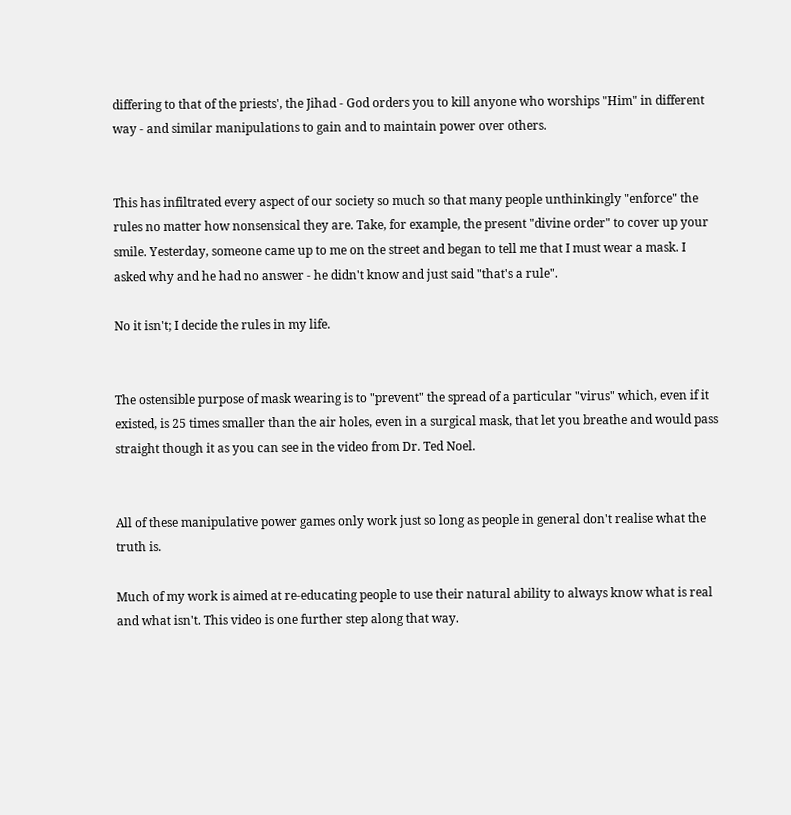differing to that of the priests', the Jihad - God orders you to kill anyone who worships "Him" in different way - and similar manipulations to gain and to maintain power over others.


This has infiltrated every aspect of our society so much so that many people unthinkingly "enforce" the rules no matter how nonsensical they are. Take, for example, the present "divine order" to cover up your smile. Yesterday, someone came up to me on the street and began to tell me that I must wear a mask. I asked why and he had no answer - he didn't know and just said "that's a rule".

No it isn't; I decide the rules in my life.


The ostensible purpose of mask wearing is to "prevent" the spread of a particular "virus" which, even if it existed, is 25 times smaller than the air holes, even in a surgical mask, that let you breathe and would pass straight though it as you can see in the video from Dr. Ted Noel.


All of these manipulative power games only work just so long as people in general don't realise what the truth is.

Much of my work is aimed at re-educating people to use their natural ability to always know what is real and what isn't. This video is one further step along that way.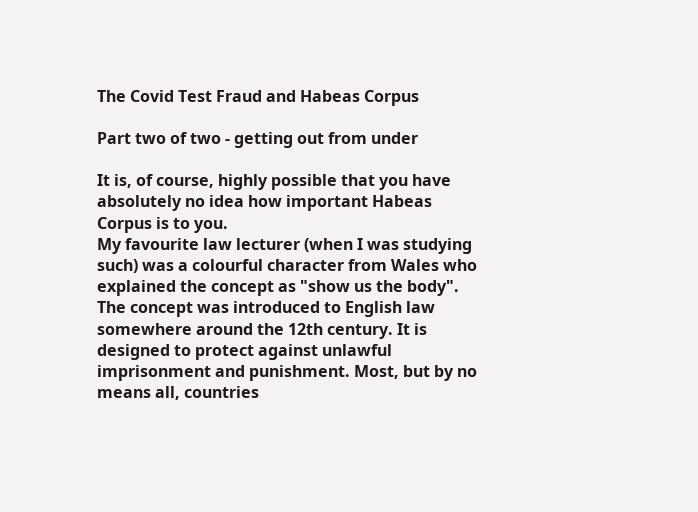The Covid Test Fraud and Habeas Corpus

Part two of two - getting out from under

It is, of course, highly possible that you have absolutely no idea how important Habeas Corpus is to you.
My favourite law lecturer (when I was studying such) was a colourful character from Wales who explained the concept as "show us the body". The concept was introduced to English law somewhere around the 12th century. It is designed to protect against unlawful imprisonment and punishment. Most, but by no means all, countries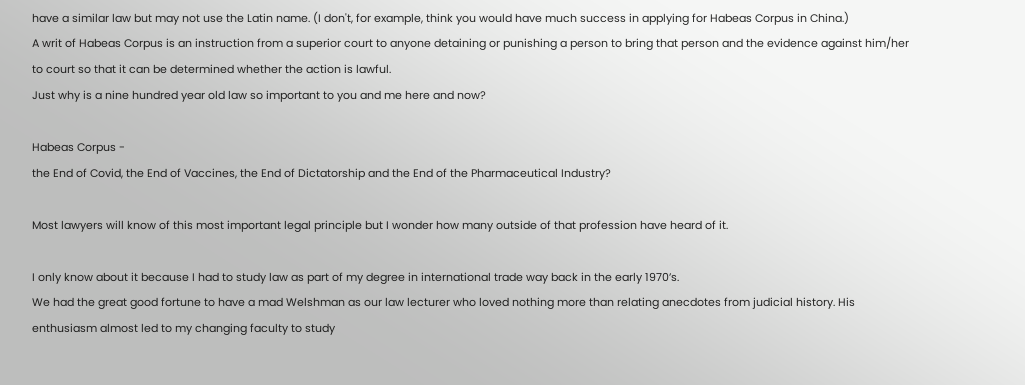have a similar law but may not use the Latin name. (I don't, for example, think you would have much success in applying for Habeas Corpus in China.)
A writ of Habeas Corpus is an instruction from a superior court to anyone detaining or punishing a person to bring that person and the evidence against him/her to court so that it can be determined whether the action is lawful.
Just why is a nine hundred year old law so important to you and me here and now?

Habeas Corpus -
the End of Covid, the End of Vaccines, the End of Dictatorship and the End of the Pharmaceutical Industry?

Most lawyers will know of this most important legal principle but I wonder how many outside of that profession have heard of it.

I only know about it because I had to study law as part of my degree in international trade way back in the early 1970’s.
We had the great good fortune to have a mad Welshman as our law lecturer who loved nothing more than relating anecdotes from judicial history. His enthusiasm almost led to my changing faculty to study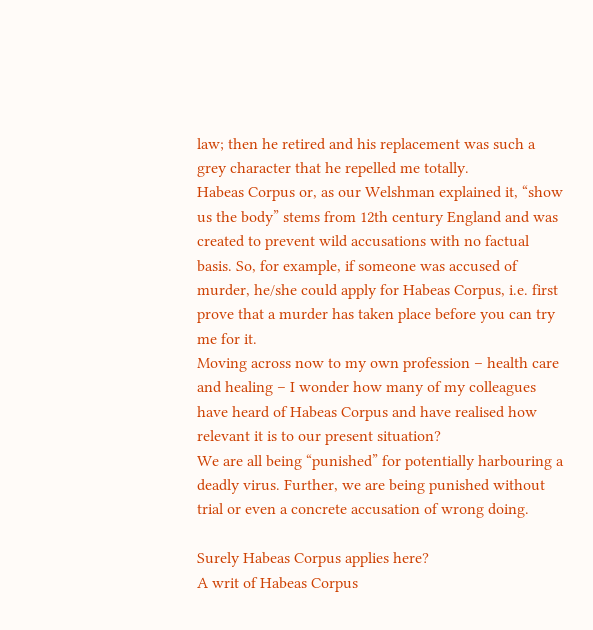law; then he retired and his replacement was such a grey character that he repelled me totally.
Habeas Corpus or, as our Welshman explained it, “show us the body” stems from 12th century England and was created to prevent wild accusations with no factual basis. So, for example, if someone was accused of murder, he/she could apply for Habeas Corpus, i.e. first prove that a murder has taken place before you can try me for it.
Moving across now to my own profession – health care and healing – I wonder how many of my colleagues have heard of Habeas Corpus and have realised how relevant it is to our present situation?
We are all being “punished” for potentially harbouring a deadly virus. Further, we are being punished without trial or even a concrete accusation of wrong doing.

Surely Habeas Corpus applies here?
A writ of Habeas Corpus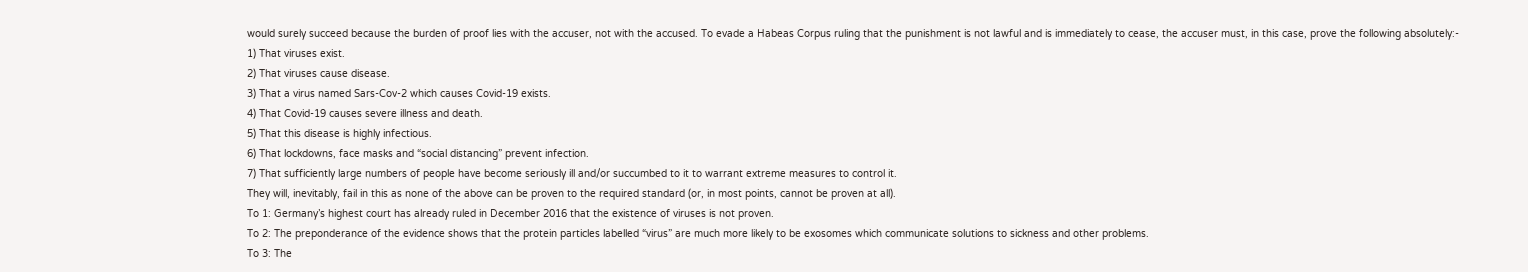would surely succeed because the burden of proof lies with the accuser, not with the accused. To evade a Habeas Corpus ruling that the punishment is not lawful and is immediately to cease, the accuser must, in this case, prove the following absolutely:-
1) That viruses exist.
2) That viruses cause disease.
3) That a virus named Sars-Cov-2 which causes Covid-19 exists.
4) That Covid-19 causes severe illness and death.
5) That this disease is highly infectious.
6) That lockdowns, face masks and “social distancing” prevent infection.
7) That sufficiently large numbers of people have become seriously ill and/or succumbed to it to warrant extreme measures to control it.
They will, inevitably, fail in this as none of the above can be proven to the required standard (or, in most points, cannot be proven at all).
To 1: Germany’s highest court has already ruled in December 2016 that the existence of viruses is not proven.
To 2: The preponderance of the evidence shows that the protein particles labelled “virus” are much more likely to be exosomes which communicate solutions to sickness and other problems.
To 3: The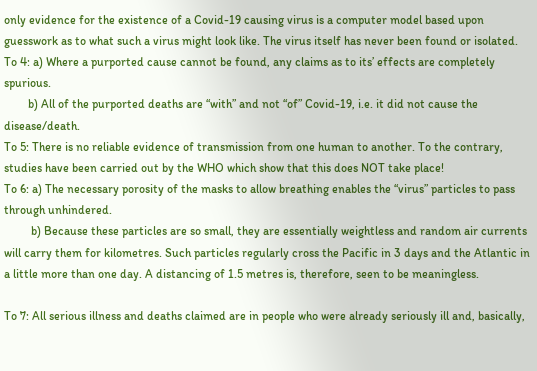only evidence for the existence of a Covid-19 causing virus is a computer model based upon guesswork as to what such a virus might look like. The virus itself has never been found or isolated.
To 4: a) Where a purported cause cannot be found, any claims as to its’ effects are completely spurious.
        b) All of the purported deaths are “with” and not “of” Covid-19, i.e. it did not cause the disease/death.
To 5: There is no reliable evidence of transmission from one human to another. To the contrary, studies have been carried out by the WHO which show that this does NOT take place!
To 6: a) The necessary porosity of the masks to allow breathing enables the “virus” particles to pass through unhindered.
         b) Because these particles are so small, they are essentially weightless and random air currents will carry them for kilometres. Such particles regularly cross the Pacific in 3 days and the Atlantic in a little more than one day. A distancing of 1.5 metres is, therefore, seen to be meaningless.

To 7: All serious illness and deaths claimed are in people who were already seriously ill and, basically,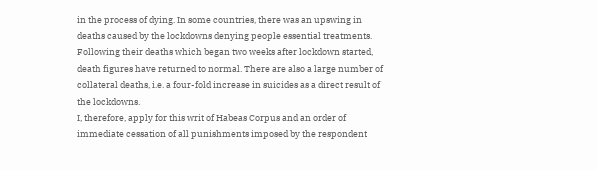in the process of dying. In some countries, there was an upswing in deaths caused by the lockdowns denying people essential treatments. Following their deaths which began two weeks after lockdown started, death figures have returned to normal. There are also a large number of collateral deaths, i.e. a four-fold increase in suicides as a direct result of the lockdowns.
I, therefore, apply for this writ of Habeas Corpus and an order of immediate cessation of all punishments imposed by the respondent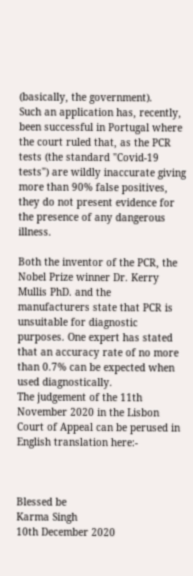(basically, the government).
Such an application has, recently, been successful in Portugal where the court ruled that, as the PCR tests (the standard "Covid-19 tests") are wildly inaccurate giving more than 90% false positives, they do not present evidence for the presence of any dangerous illness.

Both the inventor of the PCR, the Nobel Prize winner Dr. Kerry Mullis PhD. and the manufacturers state that PCR is unsuitable for diagnostic purposes. One expert has stated that an accuracy rate of no more than 0.7% can be expected when used diagnostically.
The judgement of the 11th November 2020 in the Lisbon Court of Appeal can be perused in English translation here:-



Blessed be
Karma Singh
10th December 2020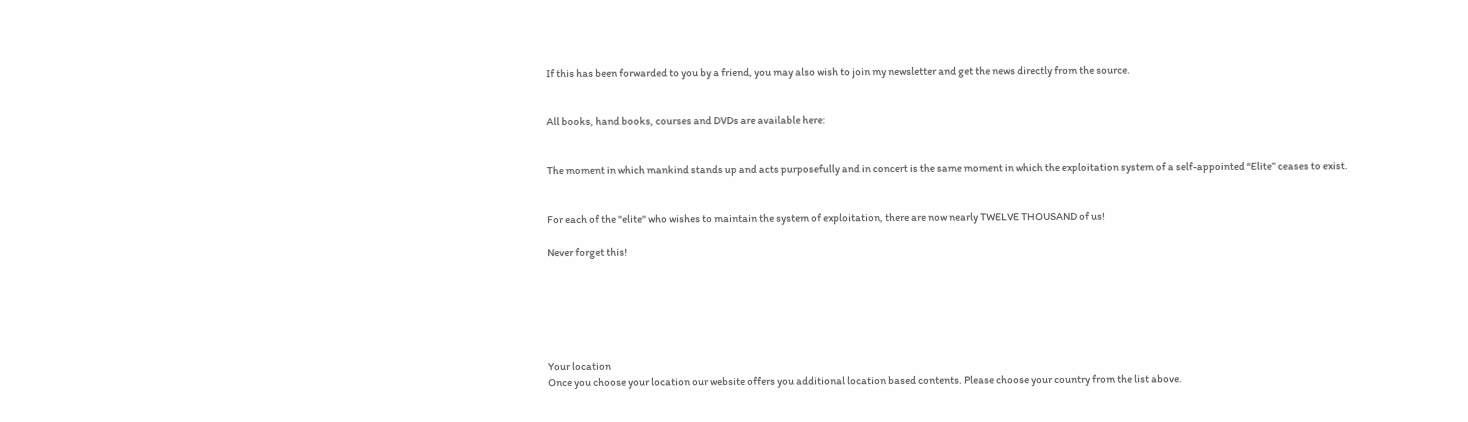If this has been forwarded to you by a friend, you may also wish to join my newsletter and get the news directly from the source.


All books, hand books, courses and DVDs are available here:


The moment in which mankind stands up and acts purposefully and in concert is the same moment in which the exploitation system of a self-appointed “Elite” ceases to exist.


For each of the "elite" who wishes to maintain the system of exploitation, there are now nearly TWELVE THOUSAND of us!

Never forget this!






Your location
Once you choose your location our website offers you additional location based contents. Please choose your country from the list above.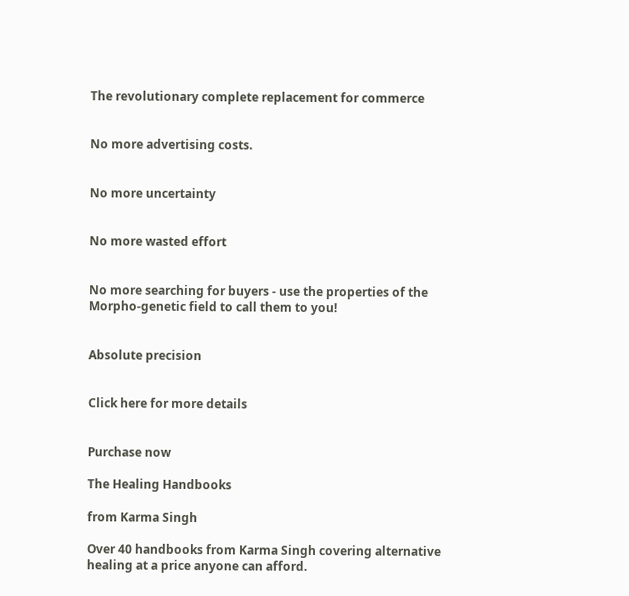The revolutionary complete replacement for commerce


No more advertising costs.


No more uncertainty


No more wasted effort


No more searching for buyers - use the properties of the Morpho-genetic field to call them to you!


Absolute precision


Click here for more details


Purchase now

The Healing Handbooks

from Karma Singh

Over 40 handbooks from Karma Singh covering alternative healing at a price anyone can afford.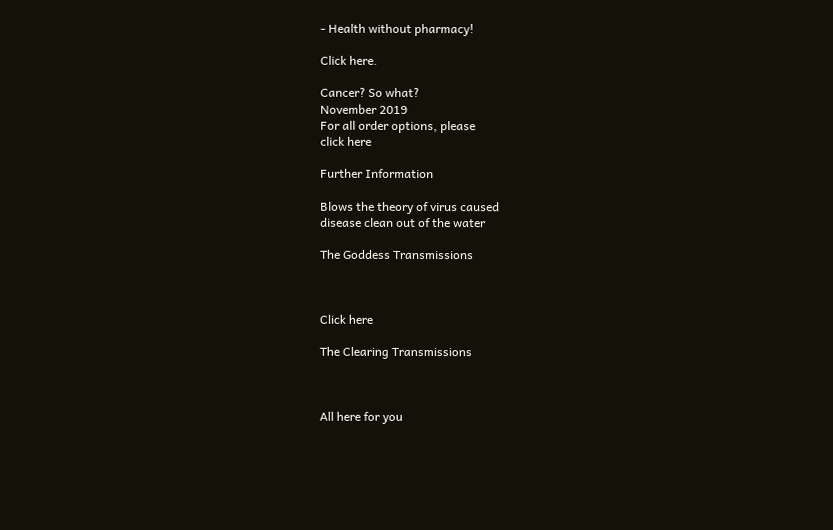- Health without pharmacy!

Click here.

Cancer? So what?
November 2019
For all order options, please
click here

Further Information

Blows the theory of virus caused
disease clean out of the water

The Goddess Transmissions



Click here

The Clearing Transmissions



All here for you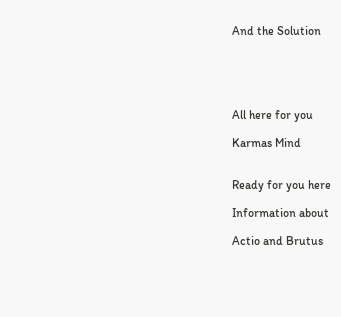And the Solution





All here for you

Karmas Mind


Ready for you here

Information about

Actio and Brutus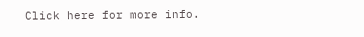Click here for more info.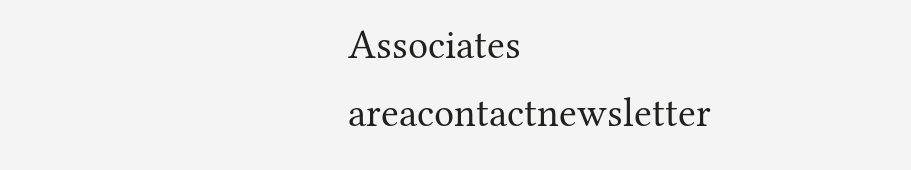Associates areacontactnewsletter